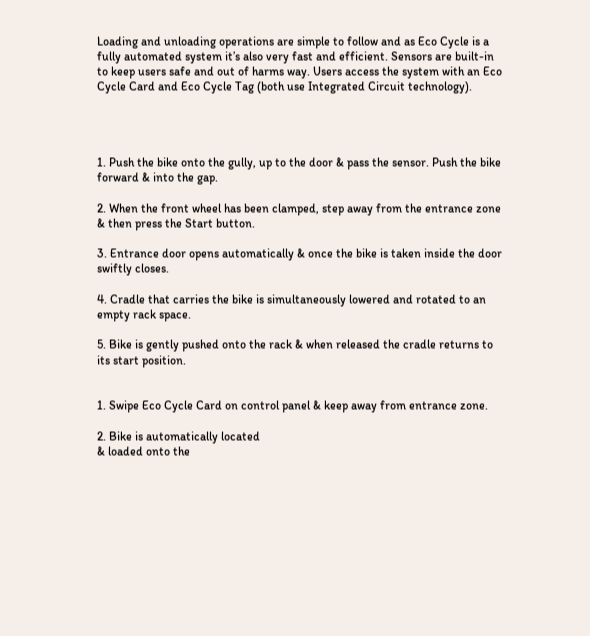Loading and unloading operations are simple to follow and as Eco Cycle is a fully automated system it’s also very fast and efficient. Sensors are built-in to keep users safe and out of harms way. Users access the system with an Eco Cycle Card and Eco Cycle Tag (both use Integrated Circuit technology).




1. Push the bike onto the gully, up to the door & pass the sensor. Push the bike forward & into the gap.

2. When the front wheel has been clamped, step away from the entrance zone & then press the Start button.

3. Entrance door opens automatically & once the bike is taken inside the door swiftly closes.

4. Cradle that carries the bike is simultaneously lowered and rotated to an empty rack space.

5. Bike is gently pushed onto the rack & when released the cradle returns to its start position.


1. Swipe Eco Cycle Card on control panel & keep away from entrance zone.

2. Bike is automatically located
& loaded onto the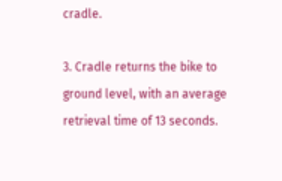cradle.

3. Cradle returns the bike to ground level, with an average retrieval time of 13 seconds.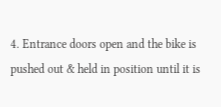4. Entrance doors open and the bike is pushed out & held in position until it is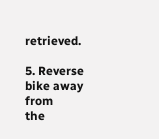retrieved.

5. Reverse bike away from
the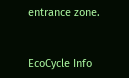entrance zone.


EcoCycle Info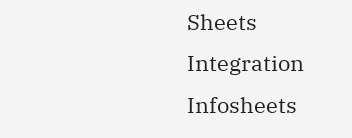Sheets
Integration Infosheets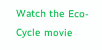Watch the Eco-Cycle movie